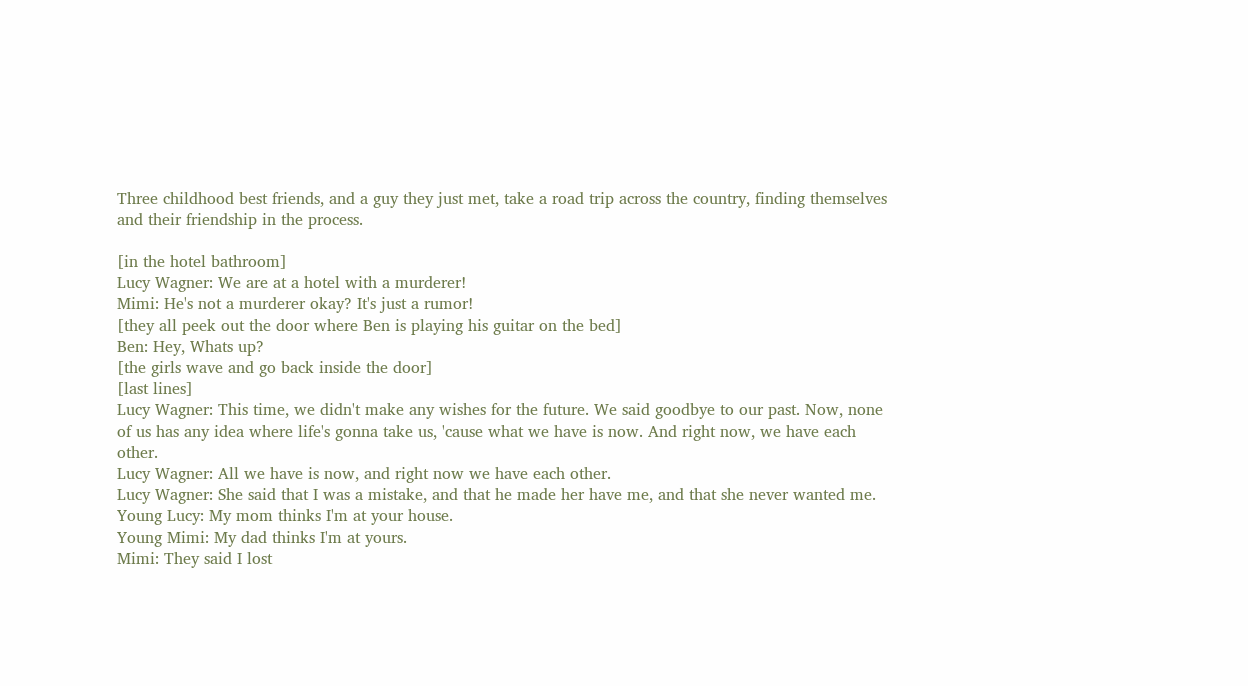Three childhood best friends, and a guy they just met, take a road trip across the country, finding themselves and their friendship in the process.

[in the hotel bathroom]
Lucy Wagner: We are at a hotel with a murderer!
Mimi: He's not a murderer okay? It's just a rumor!
[they all peek out the door where Ben is playing his guitar on the bed]
Ben: Hey, Whats up?
[the girls wave and go back inside the door]
[last lines]
Lucy Wagner: This time, we didn't make any wishes for the future. We said goodbye to our past. Now, none of us has any idea where life's gonna take us, 'cause what we have is now. And right now, we have each other.
Lucy Wagner: All we have is now, and right now we have each other.
Lucy Wagner: She said that I was a mistake, and that he made her have me, and that she never wanted me.
Young Lucy: My mom thinks I'm at your house.
Young Mimi: My dad thinks I'm at yours.
Mimi: They said I lost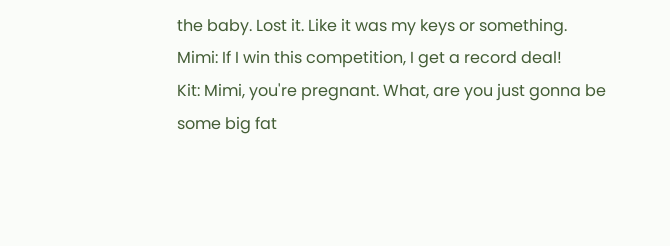the baby. Lost it. Like it was my keys or something.
Mimi: If I win this competition, I get a record deal!
Kit: Mimi, you're pregnant. What, are you just gonna be some big fat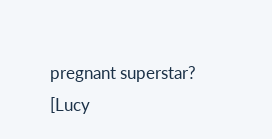pregnant superstar?
[Lucy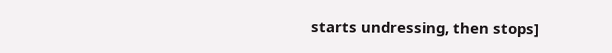starts undressing, then stops]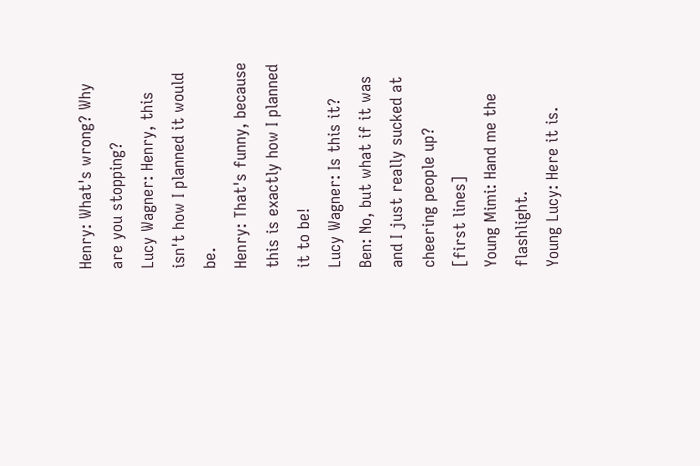Henry: What's wrong? Why are you stopping?
Lucy Wagner: Henry, this isn't how I planned it would be.
Henry: That's funny, because this is exactly how I planned it to be!
Lucy Wagner: Is this it?
Ben: No, but what if it was and I just really sucked at cheering people up?
[first lines]
Young Mimi: Hand me the flashlight.
Young Lucy: Here it is.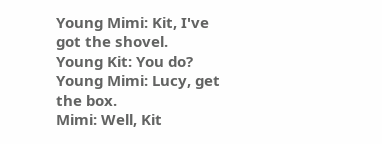Young Mimi: Kit, I've got the shovel.
Young Kit: You do?
Young Mimi: Lucy, get the box.
Mimi: Well, Kit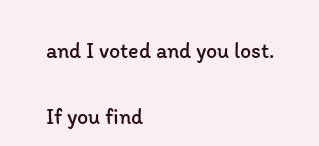and I voted and you lost.

If you find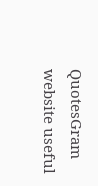QuotesGram website useful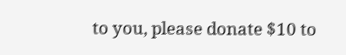to you, please donate $10 to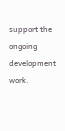support the ongoing development work.